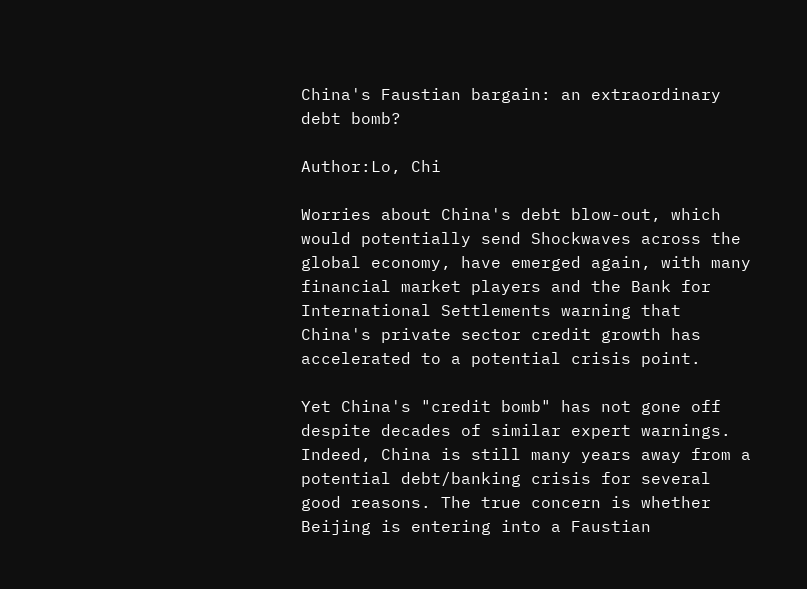China's Faustian bargain: an extraordinary debt bomb?

Author:Lo, Chi

Worries about China's debt blow-out, which would potentially send Shockwaves across the global economy, have emerged again, with many financial market players and the Bank for International Settlements warning that China's private sector credit growth has accelerated to a potential crisis point.

Yet China's "credit bomb" has not gone off despite decades of similar expert warnings. Indeed, China is still many years away from a potential debt/banking crisis for several good reasons. The true concern is whether Beijing is entering into a Faustian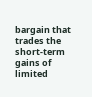bargain that trades the short-term gains of limited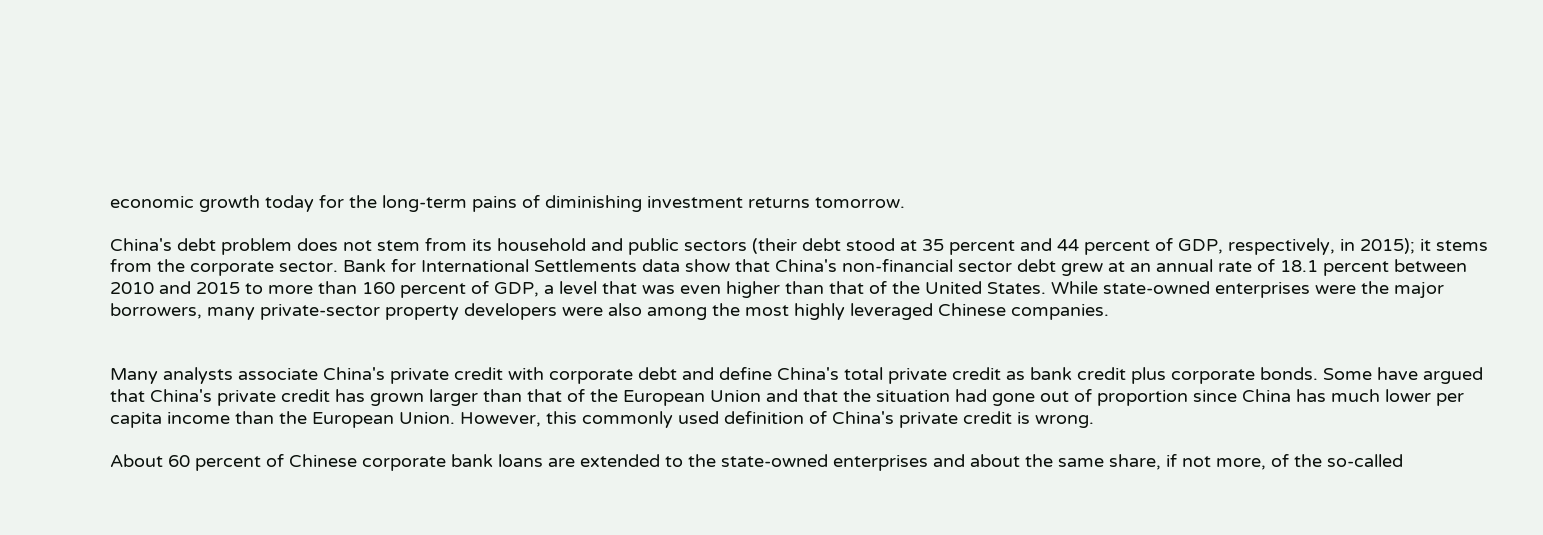economic growth today for the long-term pains of diminishing investment returns tomorrow.

China's debt problem does not stem from its household and public sectors (their debt stood at 35 percent and 44 percent of GDP, respectively, in 2015); it stems from the corporate sector. Bank for International Settlements data show that China's non-financial sector debt grew at an annual rate of 18.1 percent between 2010 and 2015 to more than 160 percent of GDP, a level that was even higher than that of the United States. While state-owned enterprises were the major borrowers, many private-sector property developers were also among the most highly leveraged Chinese companies.


Many analysts associate China's private credit with corporate debt and define China's total private credit as bank credit plus corporate bonds. Some have argued that China's private credit has grown larger than that of the European Union and that the situation had gone out of proportion since China has much lower per capita income than the European Union. However, this commonly used definition of China's private credit is wrong.

About 60 percent of Chinese corporate bank loans are extended to the state-owned enterprises and about the same share, if not more, of the so-called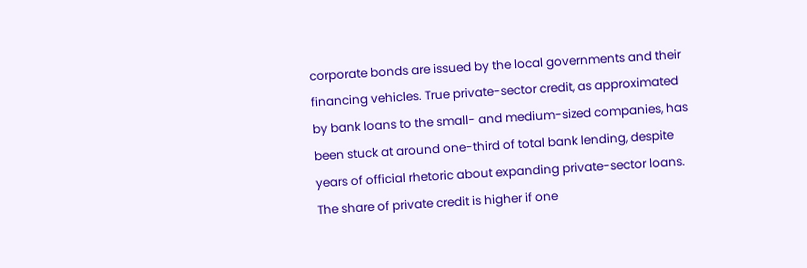corporate bonds are issued by the local governments and their financing vehicles. True private-sector credit, as approximated by bank loans to the small- and medium-sized companies, has been stuck at around one-third of total bank lending, despite years of official rhetoric about expanding private-sector loans. The share of private credit is higher if one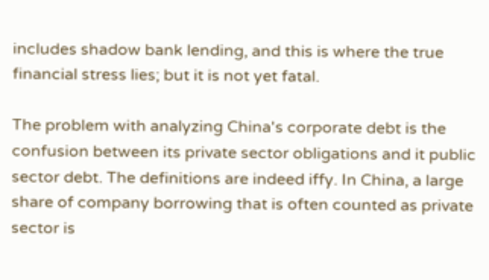includes shadow bank lending, and this is where the true financial stress lies; but it is not yet fatal.

The problem with analyzing China's corporate debt is the confusion between its private sector obligations and it public sector debt. The definitions are indeed iffy. In China, a large share of company borrowing that is often counted as private sector is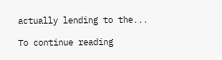actually lending to the...

To continue reading